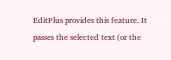EditPlus provides this feature. It passes the selected text (or the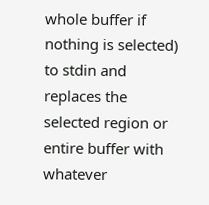whole buffer if nothing is selected) to stdin and replaces the selected region or entire buffer with whatever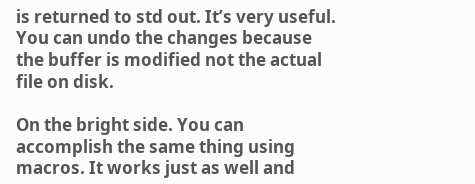is returned to std out. It’s very useful. You can undo the changes because the buffer is modified not the actual file on disk.

On the bright side. You can accomplish the same thing using macros. It works just as well and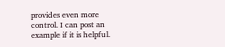provides even more control. I can post an example if it is helpful.